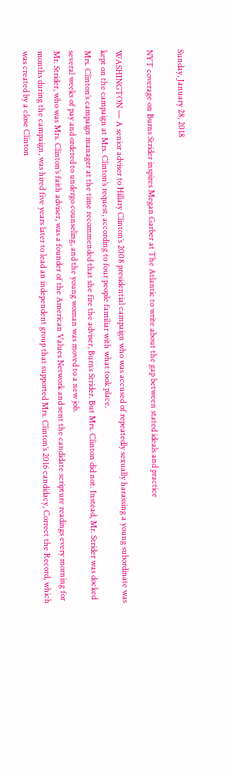Sunday, January 28, 2018

NYT coverage on Burns Strider inspires Megan Garber at The Atlantic to write about the gap between stated ideals and practice

WASHINGTON — A senior adviser to Hillary Clinton’s 2008 presidential campaign who was accused of repeatedly sexually harassing a young subordinate was kept on the campaign at Mrs. Clinton’s request, according to four people familiar with what took place.
Mrs. Clinton’s campaign manager at the time recommended that she fire the adviser, Burns Strider. But Mrs. Clinton did not. Instead, Mr. Strider was docked several weeks of pay and ordered to undergo counseling, and the young woman was moved to a new job.
Mr. Strider, who was Mrs. Clinton’s faith adviser, was a founder of the American Values Network and sent the candidate scripture readings every morning for months during the campaign, was hired five years later to lead an independent group that supported Mrs. Clinton’s 2016 candidacy, Correct the Record, which was created by a close Clinton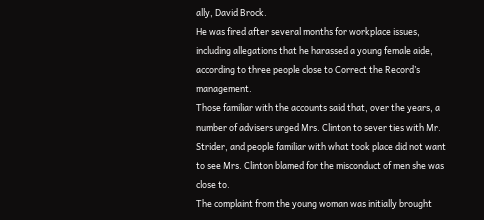ally, David Brock.
He was fired after several months for workplace issues, including allegations that he harassed a young female aide, according to three people close to Correct the Record’s management.
Those familiar with the accounts said that, over the years, a number of advisers urged Mrs. Clinton to sever ties with Mr. Strider, and people familiar with what took place did not want to see Mrs. Clinton blamed for the misconduct of men she was close to.
The complaint from the young woman was initially brought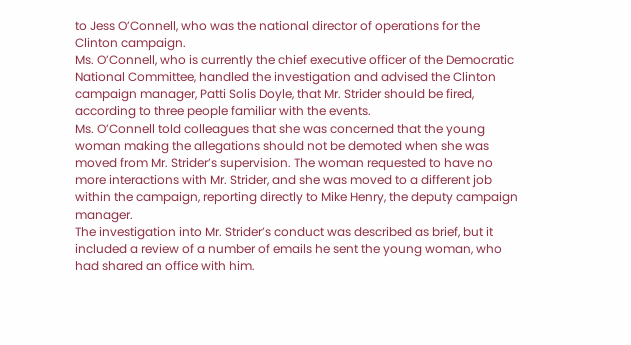to Jess O’Connell, who was the national director of operations for the Clinton campaign.
Ms. O’Connell, who is currently the chief executive officer of the Democratic National Committee, handled the investigation and advised the Clinton campaign manager, Patti Solis Doyle, that Mr. Strider should be fired, according to three people familiar with the events.
Ms. O’Connell told colleagues that she was concerned that the young woman making the allegations should not be demoted when she was moved from Mr. Strider’s supervision. The woman requested to have no more interactions with Mr. Strider, and she was moved to a different job within the campaign, reporting directly to Mike Henry, the deputy campaign manager.
The investigation into Mr. Strider’s conduct was described as brief, but it included a review of a number of emails he sent the young woman, who had shared an office with him.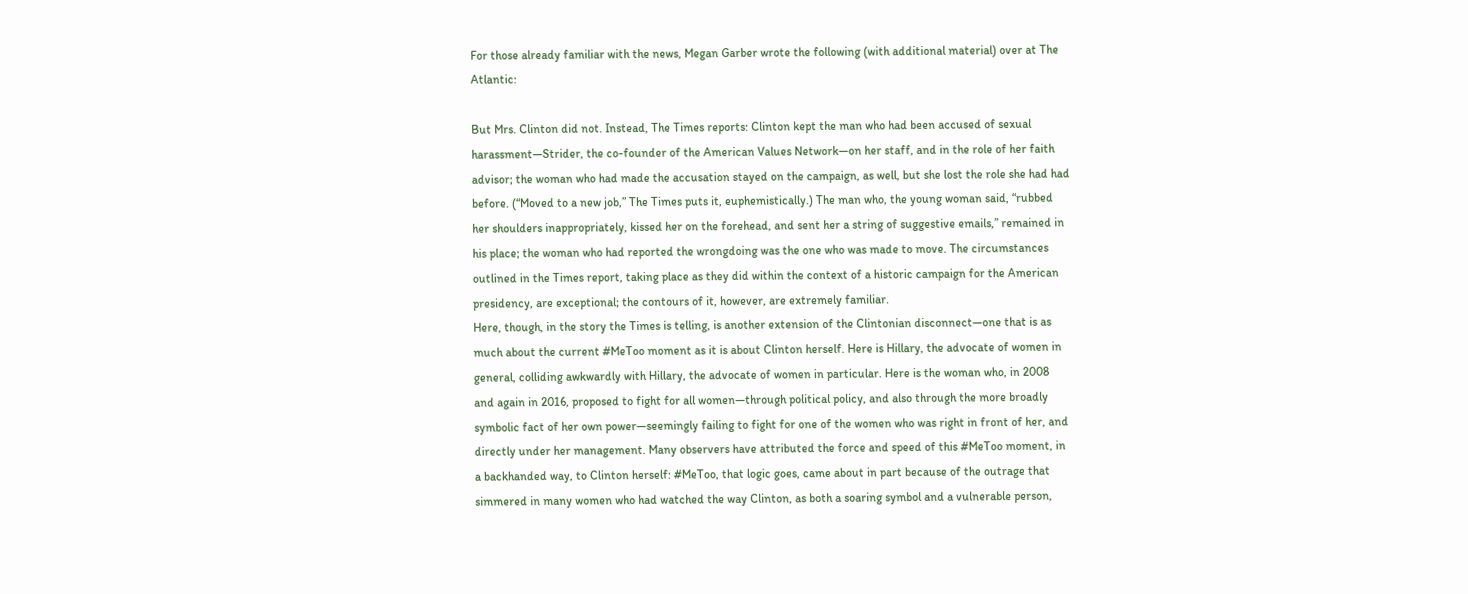For those already familiar with the news, Megan Garber wrote the following (with additional material) over at The Atlantic:

But Mrs. Clinton did not. Instead, The Times reports: Clinton kept the man who had been accused of sexual harassment—Strider, the co-founder of the American Values Network—on her staff, and in the role of her faith advisor; the woman who had made the accusation stayed on the campaign, as well, but she lost the role she had had before. (“Moved to a new job,” The Times puts it, euphemistically.) The man who, the young woman said, “rubbed her shoulders inappropriately, kissed her on the forehead, and sent her a string of suggestive emails,” remained in his place; the woman who had reported the wrongdoing was the one who was made to move. The circumstances outlined in the Times report, taking place as they did within the context of a historic campaign for the American presidency, are exceptional; the contours of it, however, are extremely familiar.
Here, though, in the story the Times is telling, is another extension of the Clintonian disconnect—one that is as much about the current #MeToo moment as it is about Clinton herself. Here is Hillary, the advocate of women in general, colliding awkwardly with Hillary, the advocate of women in particular. Here is the woman who, in 2008 and again in 2016, proposed to fight for all women—through political policy, and also through the more broadly symbolic fact of her own power—seemingly failing to fight for one of the women who was right in front of her, and directly under her management. Many observers have attributed the force and speed of this #MeToo moment, in a backhanded way, to Clinton herself: #MeToo, that logic goes, came about in part because of the outrage that simmered in many women who had watched the way Clinton, as both a soaring symbol and a vulnerable person,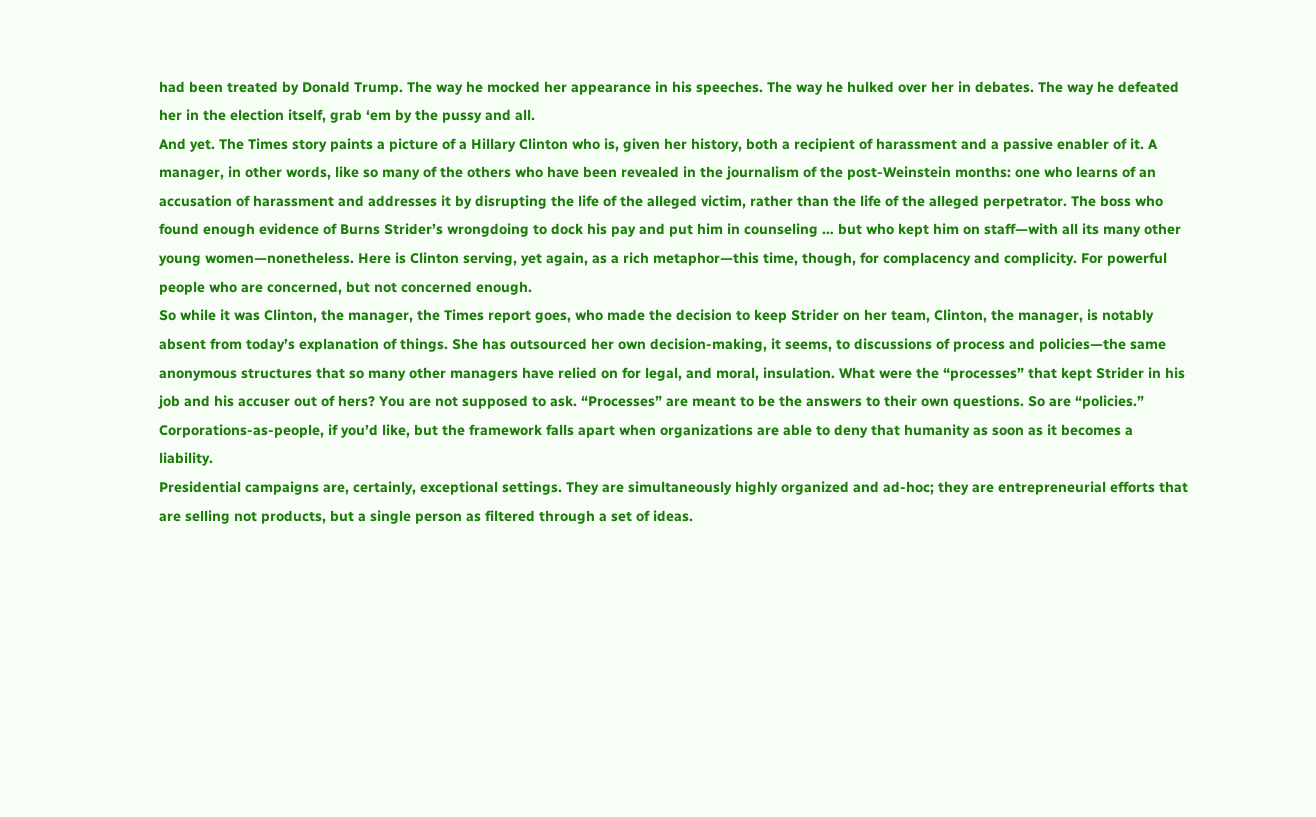had been treated by Donald Trump. The way he mocked her appearance in his speeches. The way he hulked over her in debates. The way he defeated her in the election itself, grab ‘em by the pussy and all.
And yet. The Times story paints a picture of a Hillary Clinton who is, given her history, both a recipient of harassment and a passive enabler of it. A manager, in other words, like so many of the others who have been revealed in the journalism of the post-Weinstein months: one who learns of an accusation of harassment and addresses it by disrupting the life of the alleged victim, rather than the life of the alleged perpetrator. The boss who found enough evidence of Burns Strider’s wrongdoing to dock his pay and put him in counseling … but who kept him on staff—with all its many other young women—nonetheless. Here is Clinton serving, yet again, as a rich metaphor—this time, though, for complacency and complicity. For powerful people who are concerned, but not concerned enough.
So while it was Clinton, the manager, the Times report goes, who made the decision to keep Strider on her team, Clinton, the manager, is notably absent from today’s explanation of things. She has outsourced her own decision-making, it seems, to discussions of process and policies—the same anonymous structures that so many other managers have relied on for legal, and moral, insulation. What were the “processes” that kept Strider in his job and his accuser out of hers? You are not supposed to ask. “Processes” are meant to be the answers to their own questions. So are “policies.” Corporations-as-people, if you’d like, but the framework falls apart when organizations are able to deny that humanity as soon as it becomes a liability.
Presidential campaigns are, certainly, exceptional settings. They are simultaneously highly organized and ad-hoc; they are entrepreneurial efforts that are selling not products, but a single person as filtered through a set of ideas.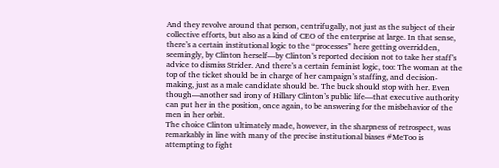And they revolve around that person, centrifugally, not just as the subject of their collective efforts, but also as a kind of CEO of the enterprise at large. In that sense, there’s a certain institutional logic to the “processes” here getting overridden, seemingly, by Clinton herself—by Clinton’s reported decision not to take her staff’s advice to dismiss Strider. And there’s a certain feminist logic, too: The woman at the top of the ticket should be in charge of her campaign’s staffing, and decision-making, just as a male candidate should be. The buck should stop with her. Even though—another sad irony of Hillary Clinton’s public life—that executive authority can put her in the position, once again, to be answering for the misbehavior of the men in her orbit.
The choice Clinton ultimately made, however, in the sharpness of retrospect, was remarkably in line with many of the precise institutional biases #MeToo is attempting to fight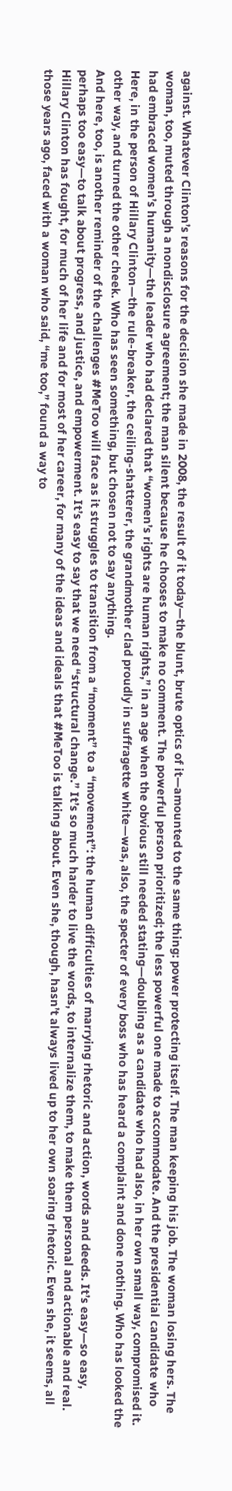against. Whatever Clinton’s reasons for the decision she made in 2008, the result of it today—the blunt, brute optics of it—amounted to the same thing: power protecting itself. The man keeping his job. The woman losing hers. The woman, too, muted through a nondisclosure agreement; the man silent because he chooses to make no comment. The powerful person prioritized; the less powerful one made to accommodate. And the presidential candidate who had embraced women’s humanity—the leader who had declared that “women’s rights are human rights,” in an age when the obvious still needed stating—doubling as a candidate who had also, in her own small way, compromised it. Here, in the person of Hillary Clinton—the rule-breaker, the ceiling-shatterer, the grandmother clad proudly in suffragette white—was, also, the specter of every boss who has heard a complaint and done nothing. Who has looked the other way, and turned the other cheek. Who has seen something, but chosen not to say anything.
And here, too, is another reminder of the challenges #MeToo will face as it struggles to transition from a “moment” to a “movement”: the human difficulties of marrying rhetoric and action, words and deeds. It’s easy—so easy, perhaps too easy—to talk about progress, and justice, and empowerment. It’s easy to say that we need “structural change.” It’s so much harder to live the words, to internalize them, to make them personal and actionable and real. Hillary Clinton has fought, for much of her life and for most of her career, for many of the ideas and ideals that #MeToo is talking about. Even she, though, hasn’t always lived up to her own soaring rhetoric. Even she, it seems, all those years ago, faced with a woman who said, “me too,” found a way to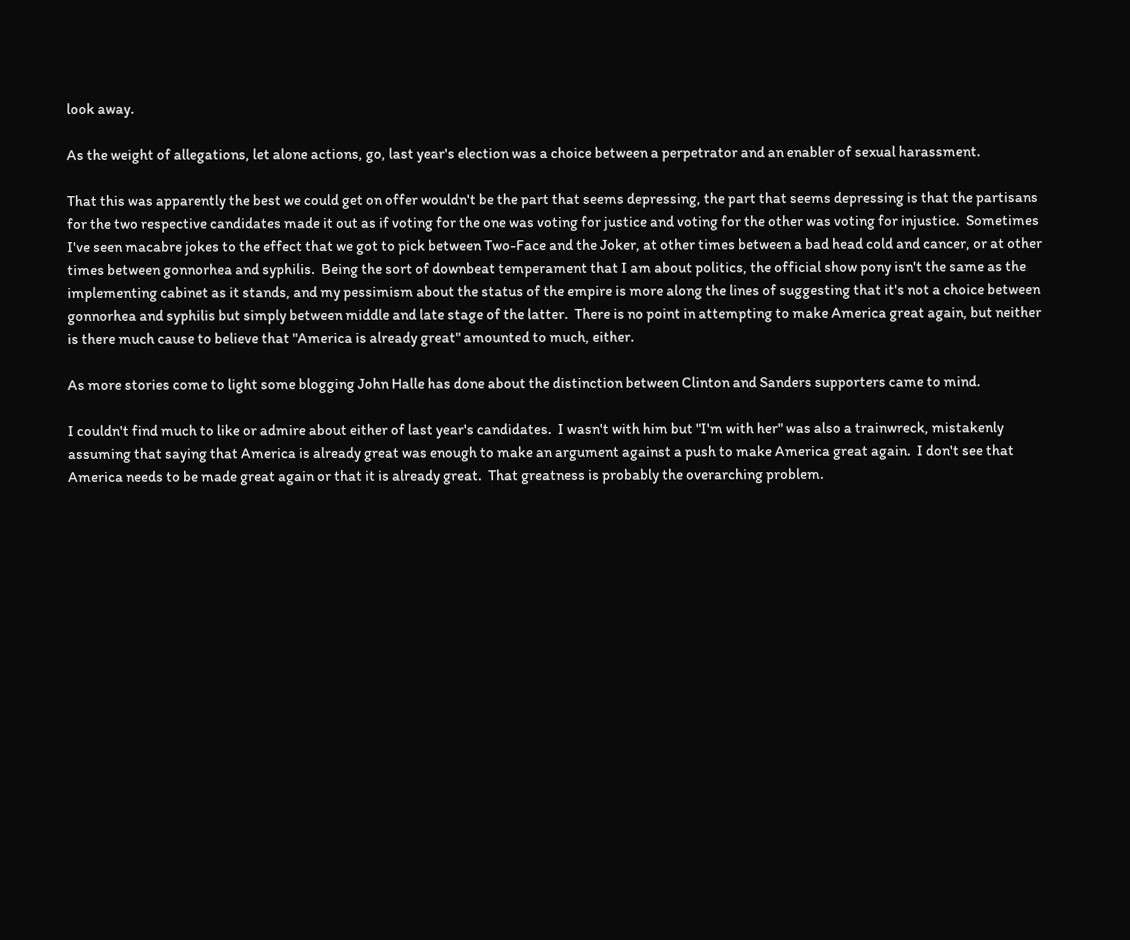look away.

As the weight of allegations, let alone actions, go, last year's election was a choice between a perpetrator and an enabler of sexual harassment.

That this was apparently the best we could get on offer wouldn't be the part that seems depressing, the part that seems depressing is that the partisans for the two respective candidates made it out as if voting for the one was voting for justice and voting for the other was voting for injustice.  Sometimes I've seen macabre jokes to the effect that we got to pick between Two-Face and the Joker, at other times between a bad head cold and cancer, or at other times between gonnorhea and syphilis.  Being the sort of downbeat temperament that I am about politics, the official show pony isn't the same as the implementing cabinet as it stands, and my pessimism about the status of the empire is more along the lines of suggesting that it's not a choice between gonnorhea and syphilis but simply between middle and late stage of the latter.  There is no point in attempting to make America great again, but neither is there much cause to believe that "America is already great" amounted to much, either.

As more stories come to light some blogging John Halle has done about the distinction between Clinton and Sanders supporters came to mind.

I couldn't find much to like or admire about either of last year's candidates.  I wasn't with him but "I'm with her" was also a trainwreck, mistakenly assuming that saying that America is already great was enough to make an argument against a push to make America great again.  I don't see that America needs to be made great again or that it is already great.  That greatness is probably the overarching problem.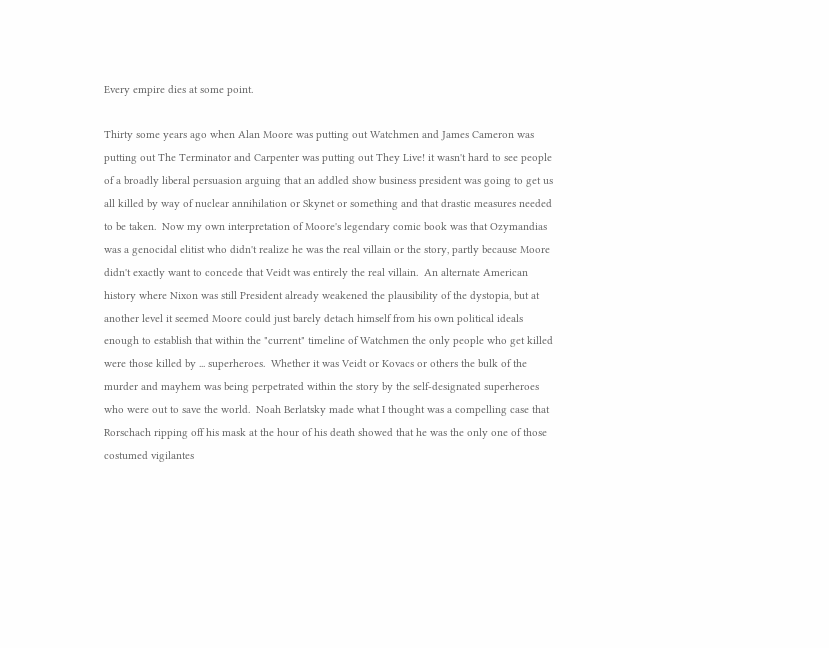Every empire dies at some point.

Thirty some years ago when Alan Moore was putting out Watchmen and James Cameron was putting out The Terminator and Carpenter was putting out They Live! it wasn't hard to see people of a broadly liberal persuasion arguing that an addled show business president was going to get us all killed by way of nuclear annihilation or Skynet or something and that drastic measures needed to be taken.  Now my own interpretation of Moore's legendary comic book was that Ozymandias was a genocidal elitist who didn't realize he was the real villain or the story, partly because Moore didn't exactly want to concede that Veidt was entirely the real villain.  An alternate American history where Nixon was still President already weakened the plausibility of the dystopia, but at another level it seemed Moore could just barely detach himself from his own political ideals enough to establish that within the "current" timeline of Watchmen the only people who get killed were those killed by ... superheroes.  Whether it was Veidt or Kovacs or others the bulk of the murder and mayhem was being perpetrated within the story by the self-designated superheroes who were out to save the world.  Noah Berlatsky made what I thought was a compelling case that Rorschach ripping off his mask at the hour of his death showed that he was the only one of those costumed vigilantes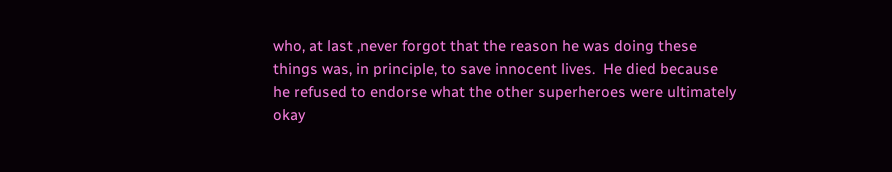who, at last ,never forgot that the reason he was doing these things was, in principle, to save innocent lives.  He died because he refused to endorse what the other superheroes were ultimately okay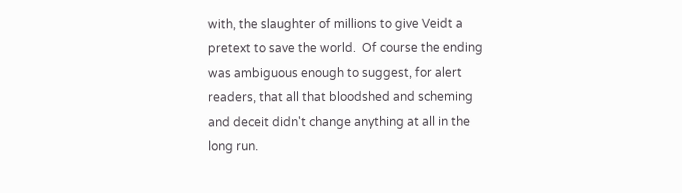with, the slaughter of millions to give Veidt a pretext to save the world.  Of course the ending was ambiguous enough to suggest, for alert readers, that all that bloodshed and scheming and deceit didn't change anything at all in the long run.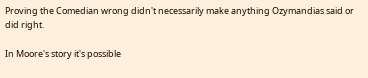Proving the Comedian wrong didn't necessarily make anything Ozymandias said or did right.

In Moore's story it's possible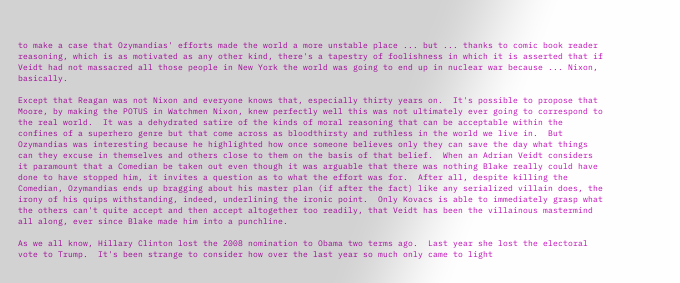to make a case that Ozymandias' efforts made the world a more unstable place ... but ... thanks to comic book reader reasoning, which is as motivated as any other kind, there's a tapestry of foolishness in which it is asserted that if Veidt had not massacred all those people in New York the world was going to end up in nuclear war because ... Nixon, basically.

Except that Reagan was not Nixon and everyone knows that, especially thirty years on.  It's possible to propose that Moore, by making the POTUS in Watchmen Nixon, knew perfectly well this was not ultimately ever going to correspond to the real world.  It was a dehydrated satire of the kinds of moral reasoning that can be acceptable within the confines of a superhero genre but that come across as bloodthirsty and ruthless in the world we live in.  But Ozymandias was interesting because he highlighted how once someone believes only they can save the day what things can they excuse in themselves and others close to them on the basis of that belief.  When an Adrian Veidt considers it paramount that a Comedian be taken out even though it was arguable that there was nothing Blake really could have done to have stopped him, it invites a question as to what the effort was for.  After all, despite killing the Comedian, Ozymandias ends up bragging about his master plan (if after the fact) like any serialized villain does, the irony of his quips withstanding, indeed, underlining the ironic point.  Only Kovacs is able to immediately grasp what the others can't quite accept and then accept altogether too readily, that Veidt has been the villainous mastermind all along, ever since Blake made him into a punchline.

As we all know, Hillary Clinton lost the 2008 nomination to Obama two terms ago.  Last year she lost the electoral vote to Trump.  It's been strange to consider how over the last year so much only came to light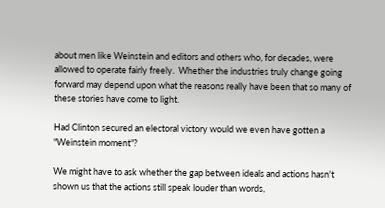about men like Weinstein and editors and others who, for decades, were allowed to operate fairly freely.  Whether the industries truly change going forward may depend upon what the reasons really have been that so many of these stories have come to light.

Had Clinton secured an electoral victory would we even have gotten a "Weinstein moment"?

We might have to ask whether the gap between ideals and actions hasn't shown us that the actions still speak louder than words,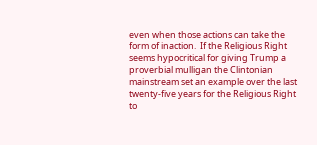even when those actions can take the form of inaction.  If the Religious Right seems hypocritical for giving Trump a proverbial mulligan the Clintonian mainstream set an example over the last twenty-five years for the Religious Right to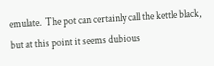emulate.  The pot can certainly call the kettle black, but at this point it seems dubious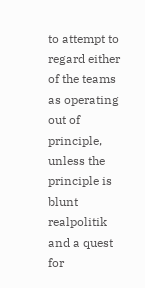to attempt to regard either of the teams as operating out of principle, unless the principle is blunt realpolitik and a quest for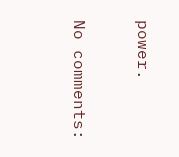power.

No comments: